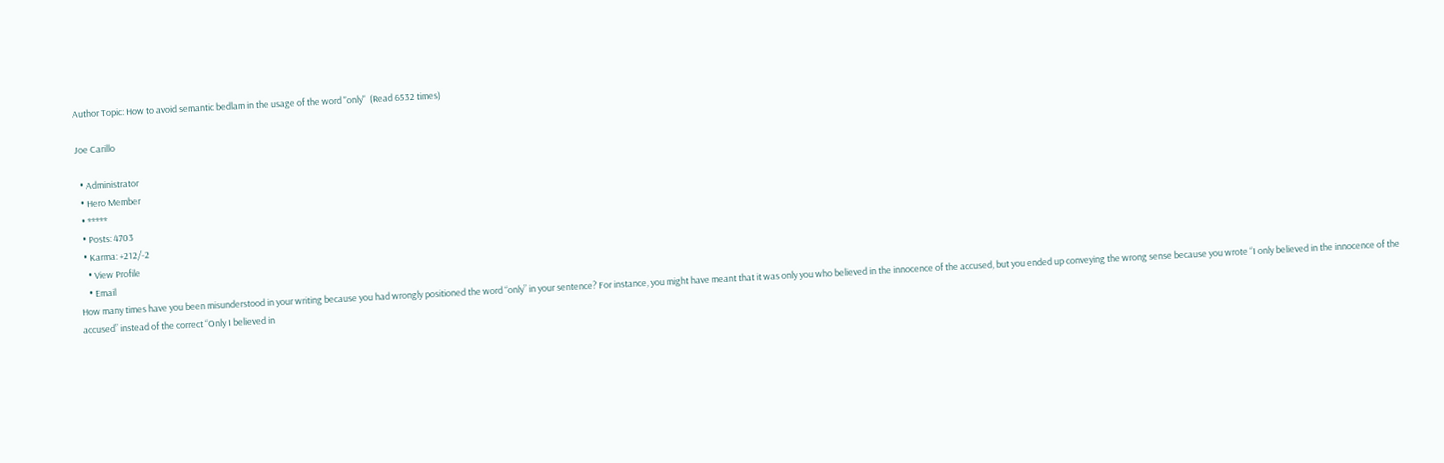Author Topic: How to avoid semantic bedlam in the usage of the word "only"  (Read 6532 times)

Joe Carillo

  • Administrator
  • Hero Member
  • *****
  • Posts: 4703
  • Karma: +212/-2
    • View Profile
    • Email
How many times have you been misunderstood in your writing because you had wrongly positioned the word “only” in your sentence? For instance, you might have meant that it was only you who believed in the innocence of the accused, but you ended up conveying the wrong sense because you wrote “I only believed in the innocence of the accused” instead of the correct “Only I believed in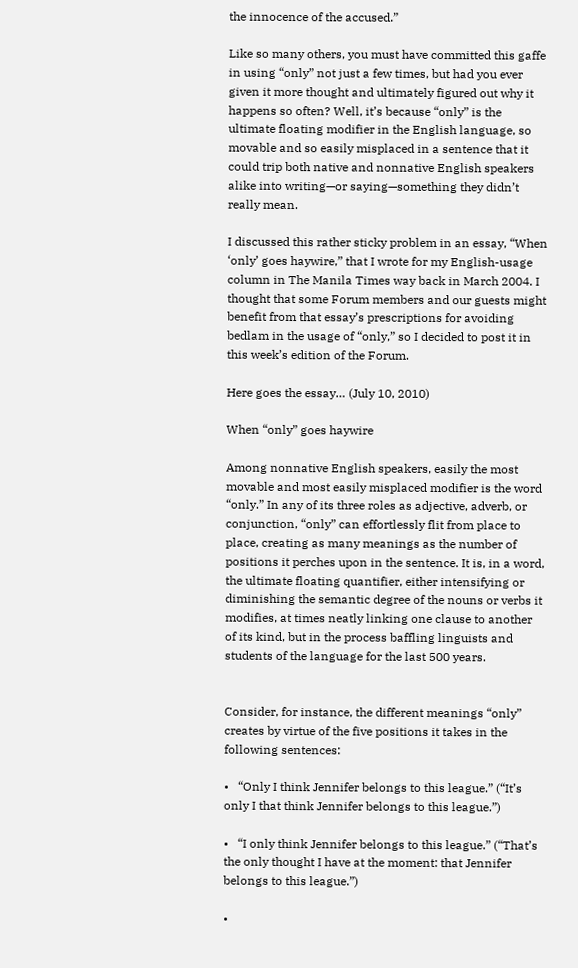the innocence of the accused.”

Like so many others, you must have committed this gaffe in using “only” not just a few times, but had you ever given it more thought and ultimately figured out why it happens so often? Well, it’s because “only” is the ultimate floating modifier in the English language, so movable and so easily misplaced in a sentence that it could trip both native and nonnative English speakers alike into writing—or saying—something they didn’t really mean.

I discussed this rather sticky problem in an essay, “When ‘only’ goes haywire,” that I wrote for my English-usage column in The Manila Times way back in March 2004. I thought that some Forum members and our guests might benefit from that essay’s prescriptions for avoiding bedlam in the usage of “only,” so I decided to post it in this week’s edition of the Forum.

Here goes the essay… (July 10, 2010)

When “only” goes haywire

Among nonnative English speakers, easily the most movable and most easily misplaced modifier is the word “only.” In any of its three roles as adjective, adverb, or conjunction, “only” can effortlessly flit from place to place, creating as many meanings as the number of positions it perches upon in the sentence. It is, in a word, the ultimate floating quantifier, either intensifying or diminishing the semantic degree of the nouns or verbs it modifies, at times neatly linking one clause to another of its kind, but in the process baffling linguists and students of the language for the last 500 years.


Consider, for instance, the different meanings “only” creates by virtue of the five positions it takes in the following sentences:

•   “Only I think Jennifer belongs to this league.” (“It’s only I that think Jennifer belongs to this league.”)

•   “I only think Jennifer belongs to this league.” (“That’s the only thought I have at the moment: that Jennifer belongs to this league.”)

•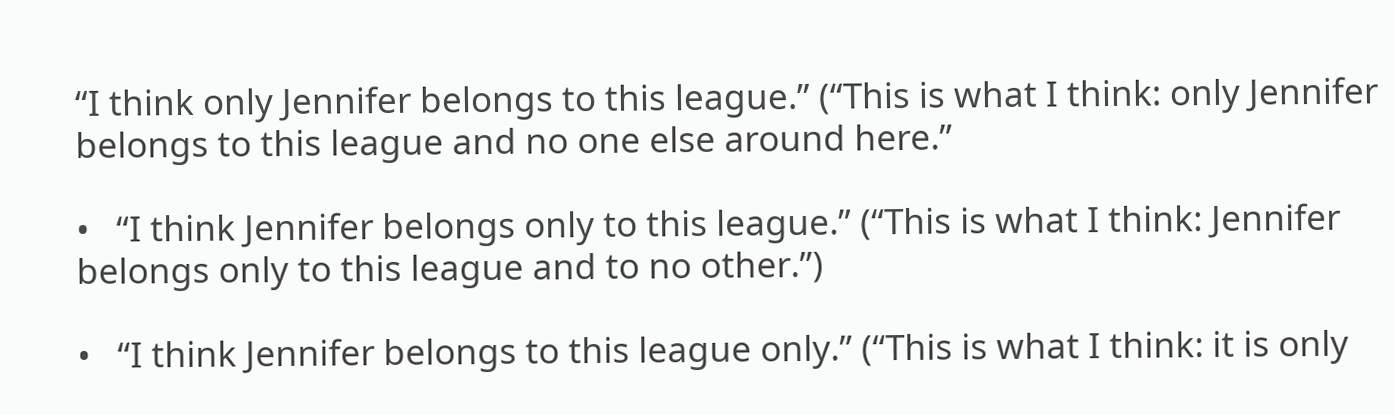“I think only Jennifer belongs to this league.” (“This is what I think: only Jennifer belongs to this league and no one else around here.”

•   “I think Jennifer belongs only to this league.” (“This is what I think: Jennifer belongs only to this league and to no other.”)

•   “I think Jennifer belongs to this league only.” (“This is what I think: it is only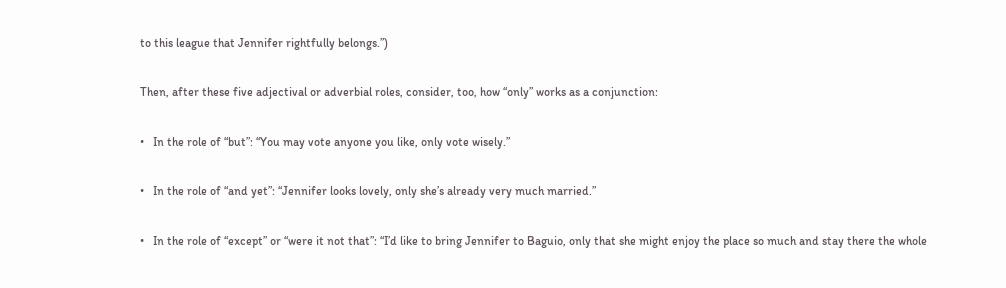to this league that Jennifer rightfully belongs.”)

Then, after these five adjectival or adverbial roles, consider, too, how “only” works as a conjunction:

•   In the role of “but”: “You may vote anyone you like, only vote wisely.”

•   In the role of “and yet”: “Jennifer looks lovely, only she’s already very much married.”

•   In the role of “except” or “were it not that”: “I’d like to bring Jennifer to Baguio, only that she might enjoy the place so much and stay there the whole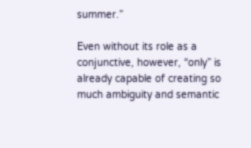summer.”

Even without its role as a conjunctive, however, “only” is already capable of creating so much ambiguity and semantic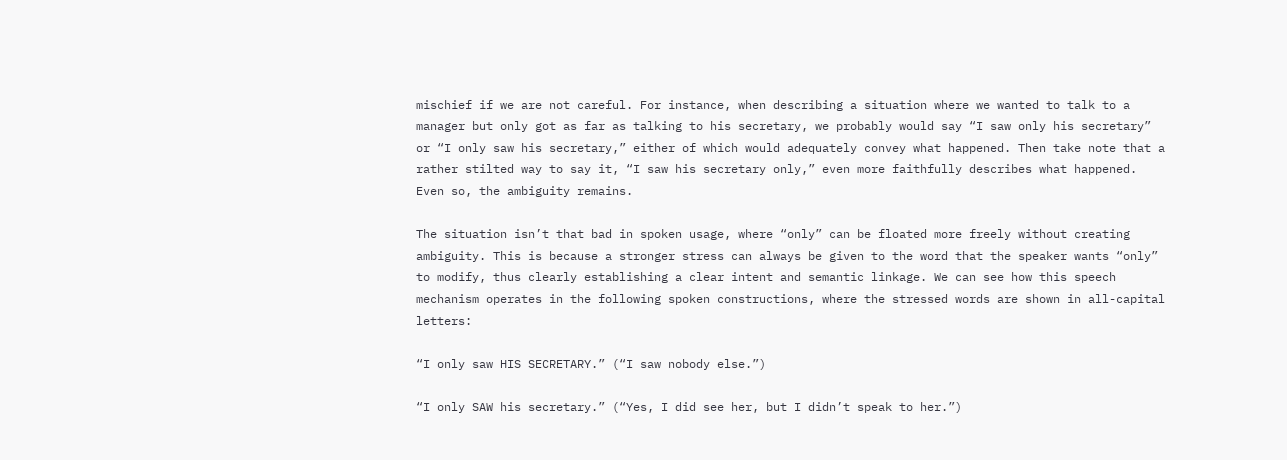mischief if we are not careful. For instance, when describing a situation where we wanted to talk to a manager but only got as far as talking to his secretary, we probably would say “I saw only his secretary” or “I only saw his secretary,” either of which would adequately convey what happened. Then take note that a rather stilted way to say it, “I saw his secretary only,” even more faithfully describes what happened. Even so, the ambiguity remains.

The situation isn’t that bad in spoken usage, where “only” can be floated more freely without creating ambiguity. This is because a stronger stress can always be given to the word that the speaker wants “only” to modify, thus clearly establishing a clear intent and semantic linkage. We can see how this speech mechanism operates in the following spoken constructions, where the stressed words are shown in all-capital letters:

“I only saw HIS SECRETARY.” (“I saw nobody else.”)

“I only SAW his secretary.” (“Yes, I did see her, but I didn’t speak to her.”)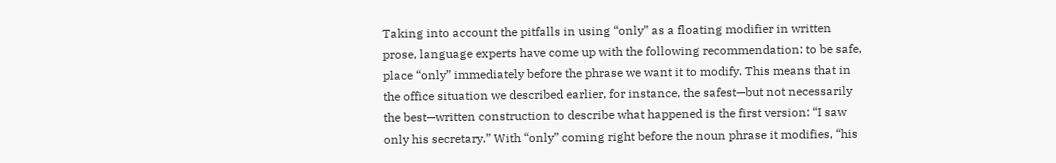Taking into account the pitfalls in using “only” as a floating modifier in written prose, language experts have come up with the following recommendation: to be safe, place “only” immediately before the phrase we want it to modify. This means that in the office situation we described earlier, for instance, the safest—but not necessarily the best—written construction to describe what happened is the first version: “I saw only his secretary.” With “only” coming right before the noun phrase it modifies, “his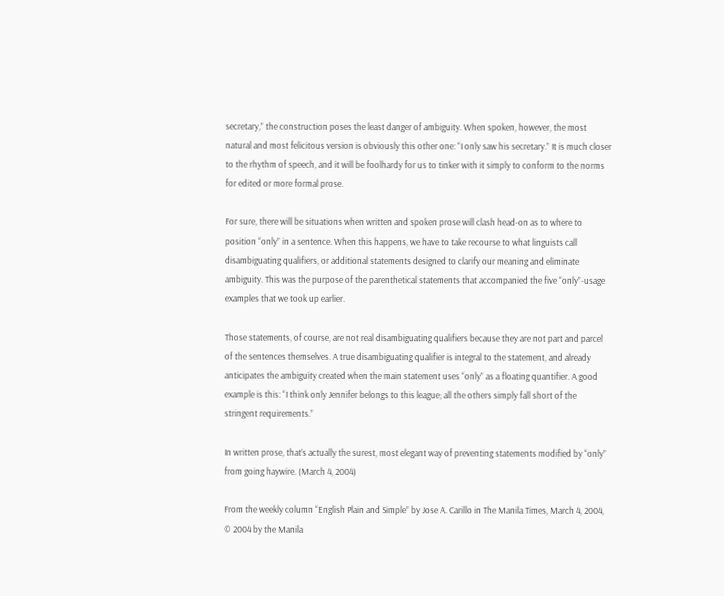secretary,” the construction poses the least danger of ambiguity. When spoken, however, the most natural and most felicitous version is obviously this other one: “I only saw his secretary.” It is much closer to the rhythm of speech, and it will be foolhardy for us to tinker with it simply to conform to the norms for edited or more formal prose.

For sure, there will be situations when written and spoken prose will clash head-on as to where to position “only” in a sentence. When this happens, we have to take recourse to what linguists call disambiguating qualifiers, or additional statements designed to clarify our meaning and eliminate ambiguity. This was the purpose of the parenthetical statements that accompanied the five “only”-usage examples that we took up earlier.

Those statements, of course, are not real disambiguating qualifiers because they are not part and parcel of the sentences themselves. A true disambiguating qualifier is integral to the statement, and already anticipates the ambiguity created when the main statement uses “only” as a floating quantifier. A good example is this: “I think only Jennifer belongs to this league; all the others simply fall short of the stringent requirements.”

In written prose, that’s actually the surest, most elegant way of preventing statements modified by “only” from going haywire. (March 4, 2004)

From the weekly column “English Plain and Simple” by Jose A. Carillo in The Manila Times, March 4, 2004, © 2004 by the Manila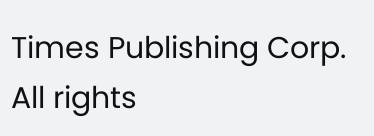Times Publishing Corp. All rights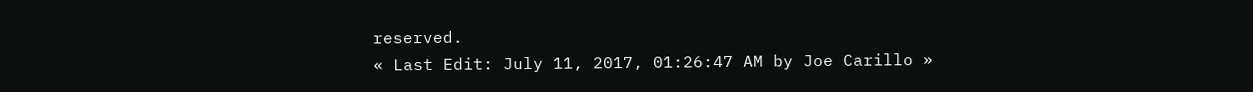reserved.
« Last Edit: July 11, 2017, 01:26:47 AM by Joe Carillo »